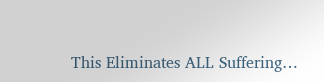This Eliminates ALL Suffering…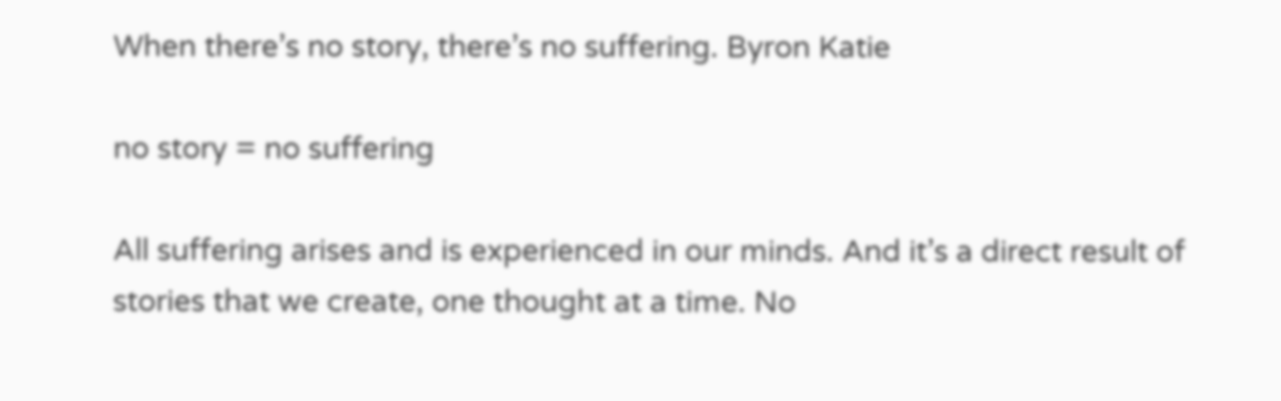When there’s no story, there’s no suffering. Byron Katie

no story = no suffering

All suffering arises and is experienced in our minds. And it’s a direct result of stories that we create, one thought at a time. No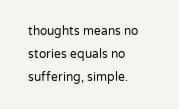thoughts means no stories equals no suffering, simple.